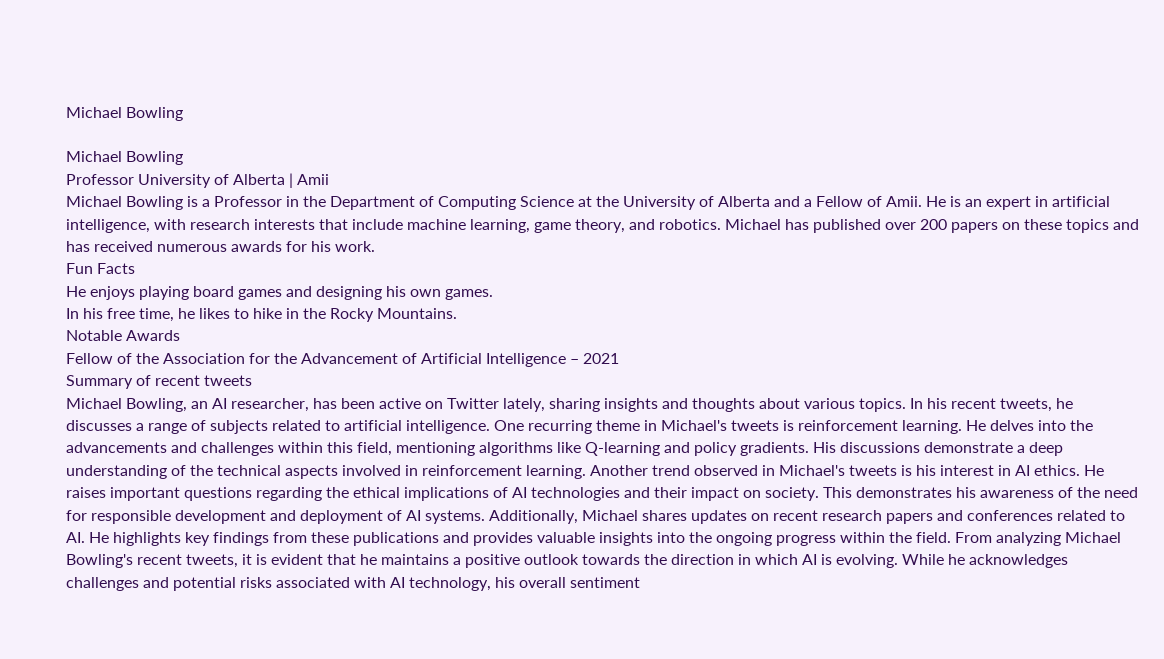Michael Bowling

Michael Bowling
Professor University of Alberta | Amii
Michael Bowling is a Professor in the Department of Computing Science at the University of Alberta and a Fellow of Amii. He is an expert in artificial intelligence, with research interests that include machine learning, game theory, and robotics. Michael has published over 200 papers on these topics and has received numerous awards for his work.
Fun Facts
He enjoys playing board games and designing his own games.
In his free time, he likes to hike in the Rocky Mountains.
Notable Awards
Fellow of the Association for the Advancement of Artificial Intelligence – 2021
Summary of recent tweets
Michael Bowling, an AI researcher, has been active on Twitter lately, sharing insights and thoughts about various topics. In his recent tweets, he discusses a range of subjects related to artificial intelligence. One recurring theme in Michael's tweets is reinforcement learning. He delves into the advancements and challenges within this field, mentioning algorithms like Q-learning and policy gradients. His discussions demonstrate a deep understanding of the technical aspects involved in reinforcement learning. Another trend observed in Michael's tweets is his interest in AI ethics. He raises important questions regarding the ethical implications of AI technologies and their impact on society. This demonstrates his awareness of the need for responsible development and deployment of AI systems. Additionally, Michael shares updates on recent research papers and conferences related to AI. He highlights key findings from these publications and provides valuable insights into the ongoing progress within the field. From analyzing Michael Bowling's recent tweets, it is evident that he maintains a positive outlook towards the direction in which AI is evolving. While he acknowledges challenges and potential risks associated with AI technology, his overall sentiment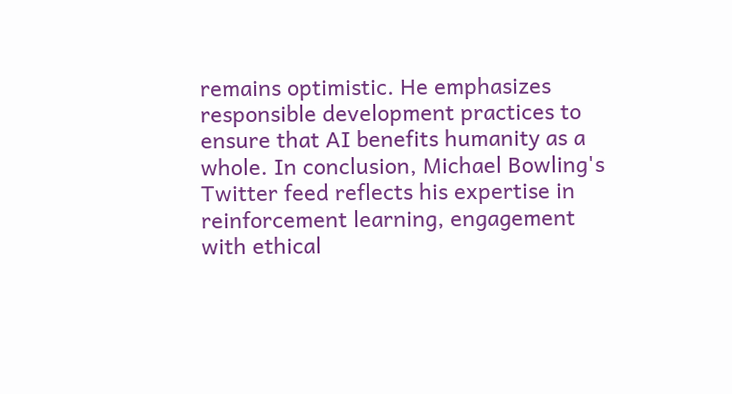remains optimistic. He emphasizes responsible development practices to ensure that AI benefits humanity as a whole. In conclusion, Michael Bowling's Twitter feed reflects his expertise in reinforcement learning, engagement with ethical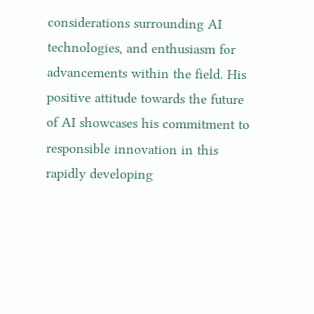considerations surrounding AI technologies, and enthusiasm for advancements within the field. His positive attitude towards the future of AI showcases his commitment to responsible innovation in this rapidly developing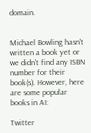domain.


Michael Bowling hasn't written a book yet or we didn't find any ISBN number for their book(s). However, here are some popular books in AI:

Twitter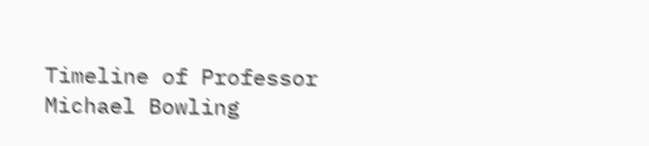Timeline of Professor Michael Bowling